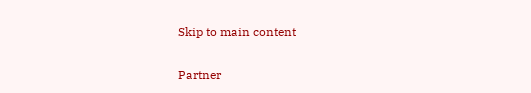Skip to main content

Partner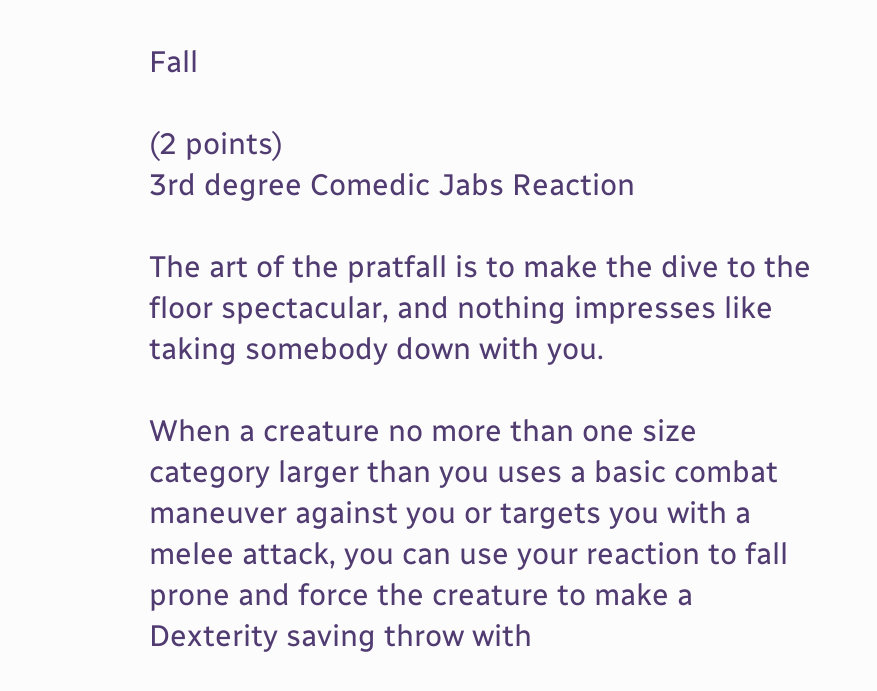Fall

(2 points)
3rd degree Comedic Jabs Reaction

The art of the pratfall is to make the dive to the floor spectacular, and nothing impresses like taking somebody down with you.

When a creature no more than one size category larger than you uses a basic combat maneuver against you or targets you with a melee attack, you can use your reaction to fall prone and force the creature to make a Dexterity saving throw with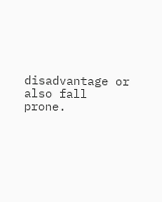disadvantage or also fall prone.